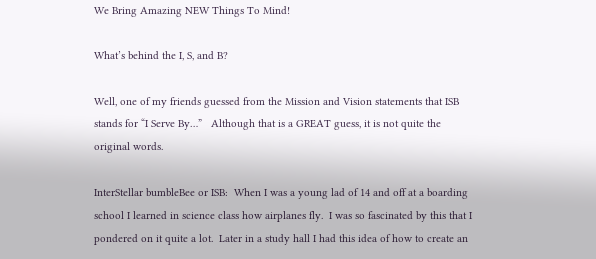We Bring Amazing NEW Things To Mind!

What’s behind the I, S, and B?

Well, one of my friends guessed from the Mission and Vision statements that ISB stands for “I Serve By…”   Although that is a GREAT guess, it is not quite the original words.

InterStellar bumbleBee or ISB:  When I was a young lad of 14 and off at a boarding school I learned in science class how airplanes fly.  I was so fascinated by this that I pondered on it quite a lot.  Later in a study hall I had this idea of how to create an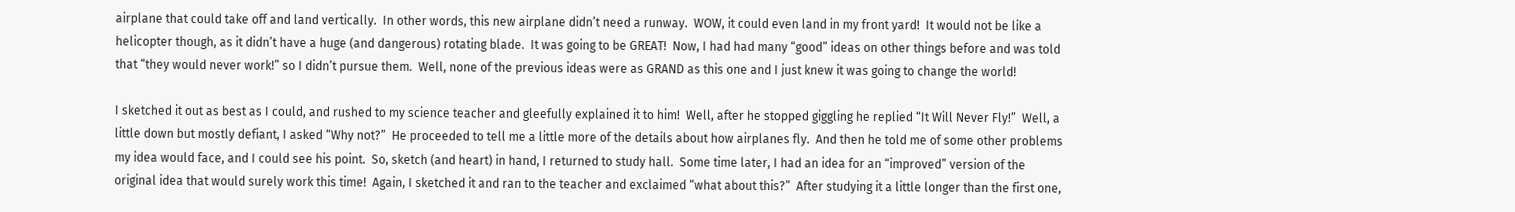airplane that could take off and land vertically.  In other words, this new airplane didn’t need a runway.  WOW, it could even land in my front yard!  It would not be like a helicopter though, as it didn’t have a huge (and dangerous) rotating blade.  It was going to be GREAT!  Now, I had had many “good” ideas on other things before and was told that “they would never work!” so I didn’t pursue them.  Well, none of the previous ideas were as GRAND as this one and I just knew it was going to change the world!

I sketched it out as best as I could, and rushed to my science teacher and gleefully explained it to him!  Well, after he stopped giggling he replied “It Will Never Fly!”  Well, a little down but mostly defiant, I asked “Why not?”  He proceeded to tell me a little more of the details about how airplanes fly.  And then he told me of some other problems my idea would face, and I could see his point.  So, sketch (and heart) in hand, I returned to study hall.  Some time later, I had an idea for an “improved” version of the original idea that would surely work this time!  Again, I sketched it and ran to the teacher and exclaimed “what about this?”  After studying it a little longer than the first one,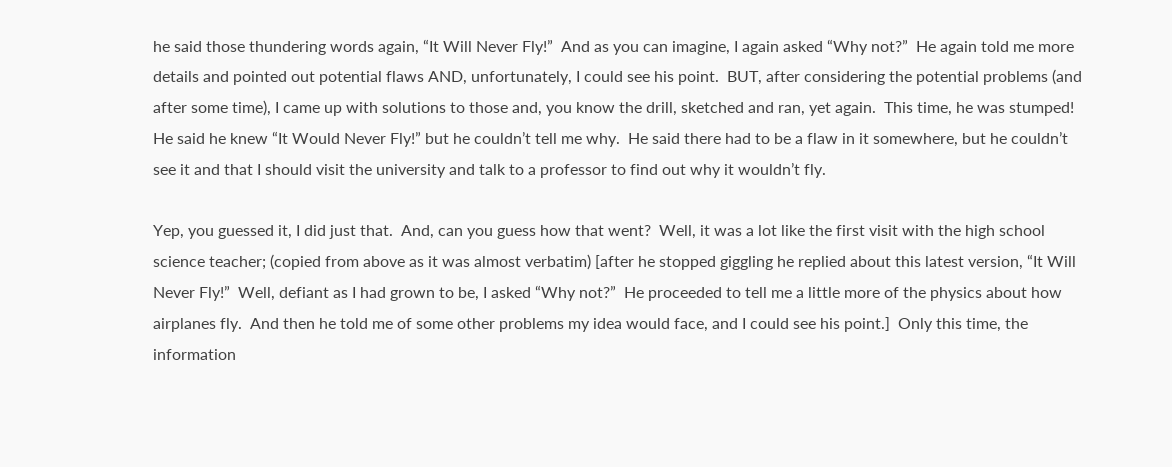he said those thundering words again, “It Will Never Fly!”  And as you can imagine, I again asked “Why not?”  He again told me more details and pointed out potential flaws AND, unfortunately, I could see his point.  BUT, after considering the potential problems (and after some time), I came up with solutions to those and, you know the drill, sketched and ran, yet again.  This time, he was stumped!  He said he knew “It Would Never Fly!” but he couldn’t tell me why.  He said there had to be a flaw in it somewhere, but he couldn’t see it and that I should visit the university and talk to a professor to find out why it wouldn’t fly.

Yep, you guessed it, I did just that.  And, can you guess how that went?  Well, it was a lot like the first visit with the high school science teacher; (copied from above as it was almost verbatim) [after he stopped giggling he replied about this latest version, “It Will Never Fly!”  Well, defiant as I had grown to be, I asked “Why not?”  He proceeded to tell me a little more of the physics about how airplanes fly.  And then he told me of some other problems my idea would face, and I could see his point.]  Only this time, the information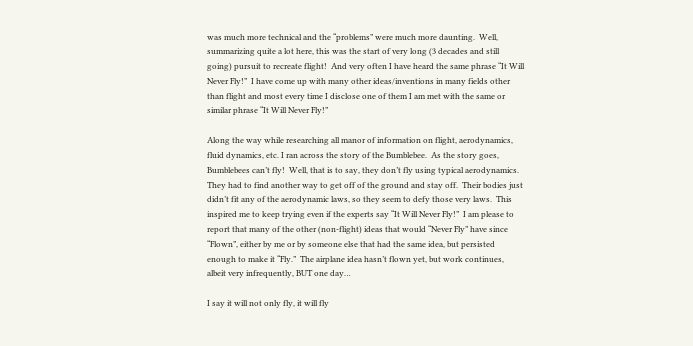was much more technical and the “problems” were much more daunting.  Well, summarizing quite a lot here, this was the start of very long (3 decades and still going) pursuit to recreate flight!  And very often I have heard the same phrase “It Will Never Fly!”  I have come up with many other ideas/inventions in many fields other than flight and most every time I disclose one of them I am met with the same or similar phrase “It Will Never Fly!”

Along the way while researching all manor of information on flight, aerodynamics, fluid dynamics, etc. I ran across the story of the Bumblebee.  As the story goes, Bumblebees can’t fly!  Well, that is to say, they don’t fly using typical aerodynamics.  They had to find another way to get off of the ground and stay off.  Their bodies just didn’t fit any of the aerodynamic laws, so they seem to defy those very laws.  This inspired me to keep trying even if the experts say “It Will Never Fly!”  I am please to report that many of the other (non-flight) ideas that would “Never Fly” have since “Flown”, either by me or by someone else that had the same idea, but persisted enough to make it “Fly.”  The airplane idea hasn’t flown yet, but work continues, albeit very infrequently, BUT one day…

I say it will not only fly, it will fly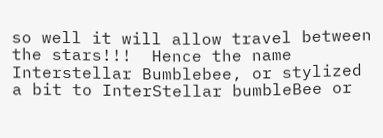so well it will allow travel between the stars!!!  Hence the name Interstellar Bumblebee, or stylized a bit to InterStellar bumbleBee or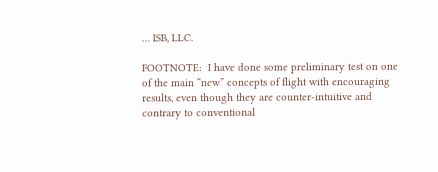… ISB, LLC.

FOOTNOTE:  I have done some preliminary test on one of the main “new” concepts of flight with encouraging results, even though they are counter-intuitive and contrary to conventional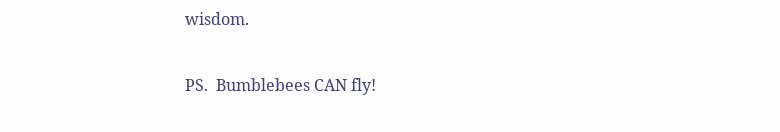wisdom.

PS.  Bumblebees CAN fly!